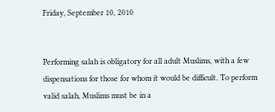Friday, September 10, 2010


Performing salah is obligatory for all adult Muslims, with a few dispensations for those for whom it would be difficult. To perform valid salah, Muslims must be in a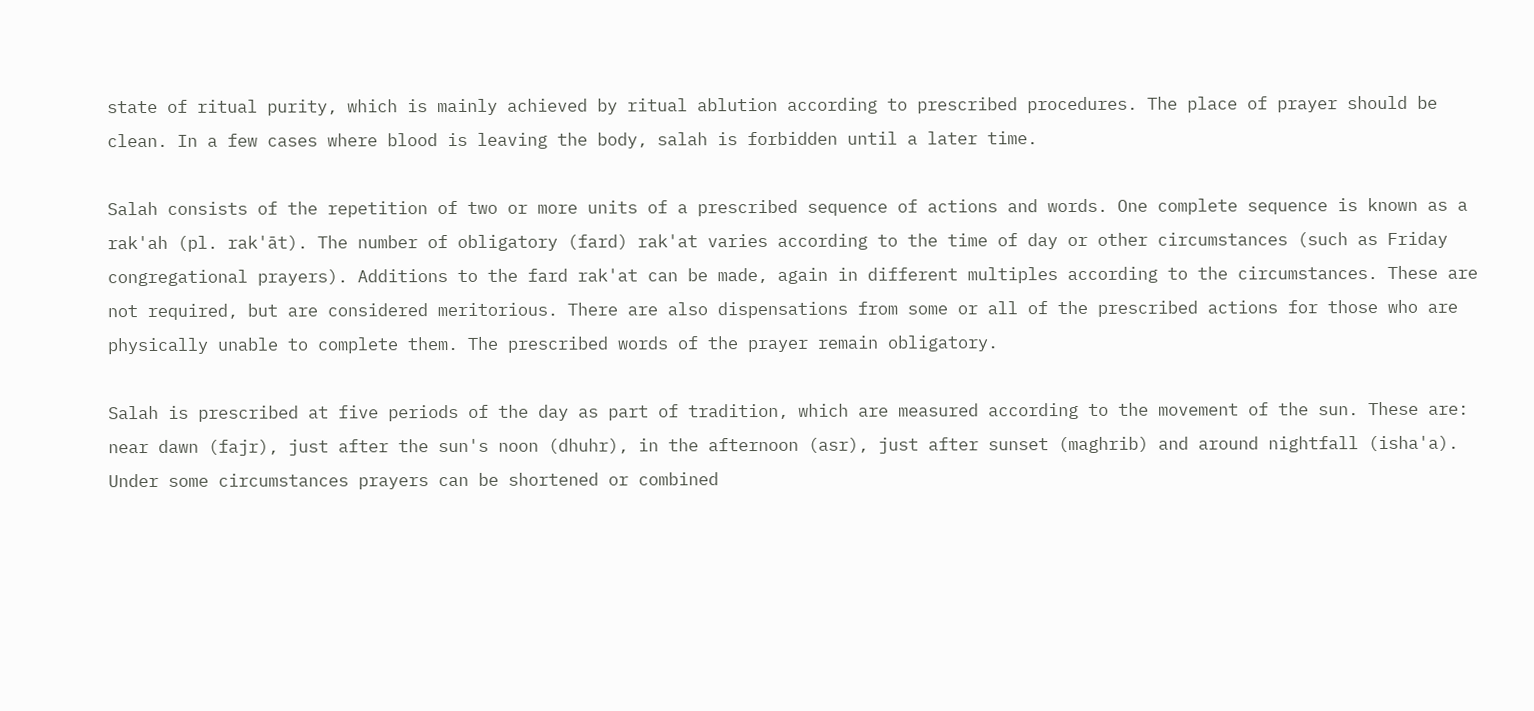state of ritual purity, which is mainly achieved by ritual ablution according to prescribed procedures. The place of prayer should be clean. In a few cases where blood is leaving the body, salah is forbidden until a later time.

Salah consists of the repetition of two or more units of a prescribed sequence of actions and words. One complete sequence is known as a rak'ah (pl. rak'āt). The number of obligatory (fard) rak'at varies according to the time of day or other circumstances (such as Friday congregational prayers). Additions to the fard rak'at can be made, again in different multiples according to the circumstances. These are not required, but are considered meritorious. There are also dispensations from some or all of the prescribed actions for those who are physically unable to complete them. The prescribed words of the prayer remain obligatory.

Salah is prescribed at five periods of the day as part of tradition, which are measured according to the movement of the sun. These are: near dawn (fajr), just after the sun's noon (dhuhr), in the afternoon (asr), just after sunset (maghrib) and around nightfall (isha'a). Under some circumstances prayers can be shortened or combined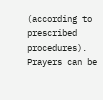(according to prescribed procedures). Prayers can be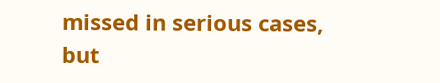missed in serious cases, but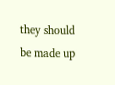they should be made up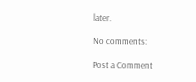later.

No comments:

Post a Comment